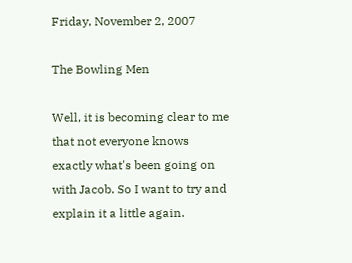Friday, November 2, 2007

The Bowling Men

Well, it is becoming clear to me that not everyone knows exactly what's been going on with Jacob. So I want to try and explain it a little again.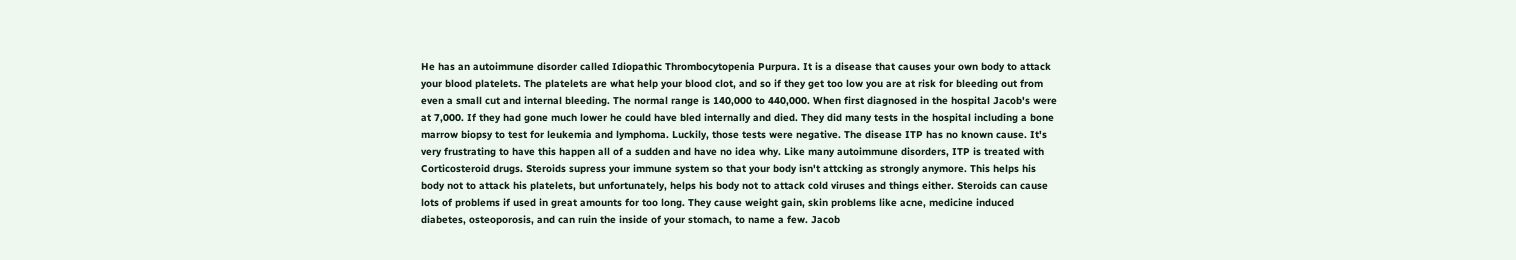He has an autoimmune disorder called Idiopathic Thrombocytopenia Purpura. It is a disease that causes your own body to attack your blood platelets. The platelets are what help your blood clot, and so if they get too low you are at risk for bleeding out from even a small cut and internal bleeding. The normal range is 140,000 to 440,000. When first diagnosed in the hospital Jacob's were at 7,000. If they had gone much lower he could have bled internally and died. They did many tests in the hospital including a bone marrow biopsy to test for leukemia and lymphoma. Luckily, those tests were negative. The disease ITP has no known cause. It's very frustrating to have this happen all of a sudden and have no idea why. Like many autoimmune disorders, ITP is treated with Corticosteroid drugs. Steroids supress your immune system so that your body isn't attcking as strongly anymore. This helps his body not to attack his platelets, but unfortunately, helps his body not to attack cold viruses and things either. Steroids can cause lots of problems if used in great amounts for too long. They cause weight gain, skin problems like acne, medicine induced diabetes, osteoporosis, and can ruin the inside of your stomach, to name a few. Jacob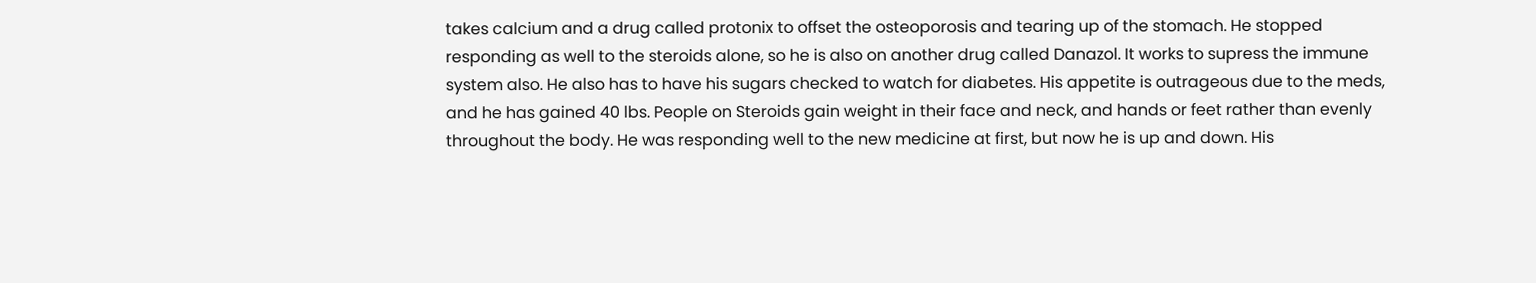takes calcium and a drug called protonix to offset the osteoporosis and tearing up of the stomach. He stopped responding as well to the steroids alone, so he is also on another drug called Danazol. It works to supress the immune system also. He also has to have his sugars checked to watch for diabetes. His appetite is outrageous due to the meds, and he has gained 40 lbs. People on Steroids gain weight in their face and neck, and hands or feet rather than evenly throughout the body. He was responding well to the new medicine at first, but now he is up and down. His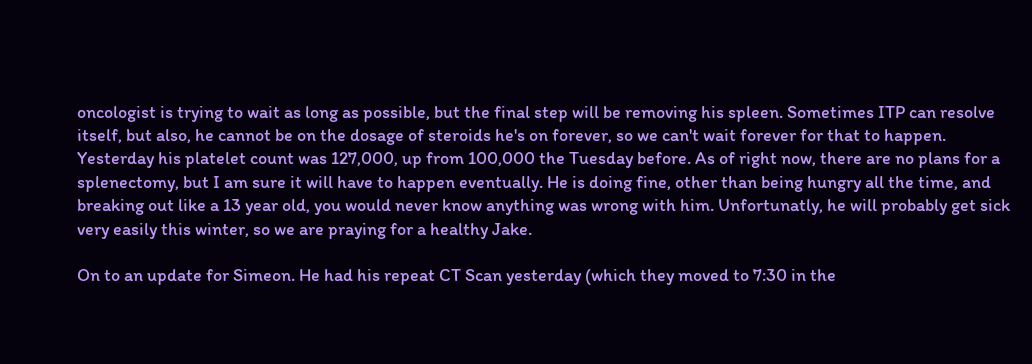oncologist is trying to wait as long as possible, but the final step will be removing his spleen. Sometimes ITP can resolve itself, but also, he cannot be on the dosage of steroids he's on forever, so we can't wait forever for that to happen. Yesterday his platelet count was 127,000, up from 100,000 the Tuesday before. As of right now, there are no plans for a splenectomy, but I am sure it will have to happen eventually. He is doing fine, other than being hungry all the time, and breaking out like a 13 year old, you would never know anything was wrong with him. Unfortunatly, he will probably get sick very easily this winter, so we are praying for a healthy Jake.

On to an update for Simeon. He had his repeat CT Scan yesterday (which they moved to 7:30 in the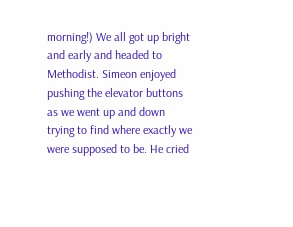morning!) We all got up bright and early and headed to Methodist. Simeon enjoyed pushing the elevator buttons as we went up and down trying to find where exactly we were supposed to be. He cried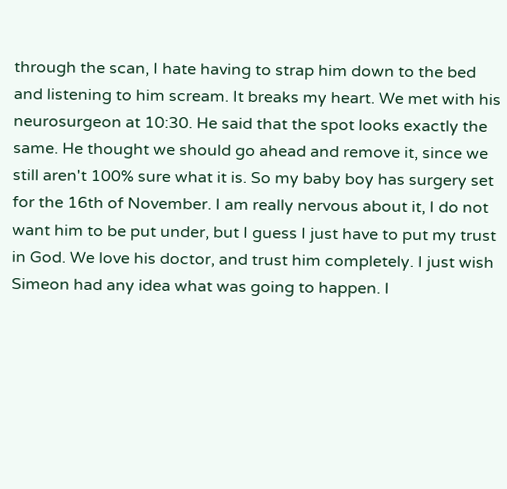through the scan, I hate having to strap him down to the bed and listening to him scream. It breaks my heart. We met with his neurosurgeon at 10:30. He said that the spot looks exactly the same. He thought we should go ahead and remove it, since we still aren't 100% sure what it is. So my baby boy has surgery set for the 16th of November. I am really nervous about it, I do not want him to be put under, but I guess I just have to put my trust in God. We love his doctor, and trust him completely. I just wish Simeon had any idea what was going to happen. I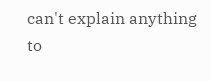can't explain anything to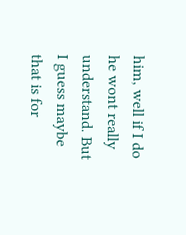him, well if I do he wont really understand. But I guess maybe that is for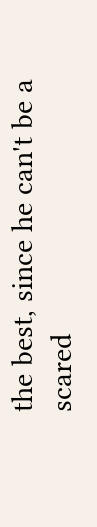the best, since he can't be a scared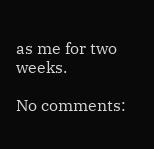as me for two weeks.

No comments: